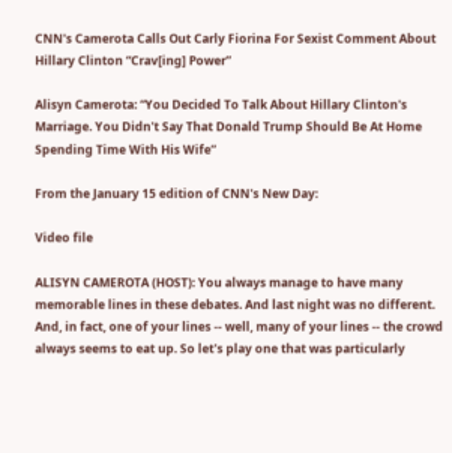CNN's Camerota Calls Out Carly Fiorina For Sexist Comment About Hillary Clinton “Crav[ing] Power”

Alisyn Camerota: “You Decided To Talk About Hillary Clinton's Marriage. You Didn't Say That Donald Trump Should Be At Home Spending Time With His Wife”

From the January 15 edition of CNN's New Day:

Video file

ALISYN CAMEROTA (HOST): You always manage to have many memorable lines in these debates. And last night was no different. And, in fact, one of your lines -- well, many of your lines -- the crowd always seems to eat up. So let's play one that was particularly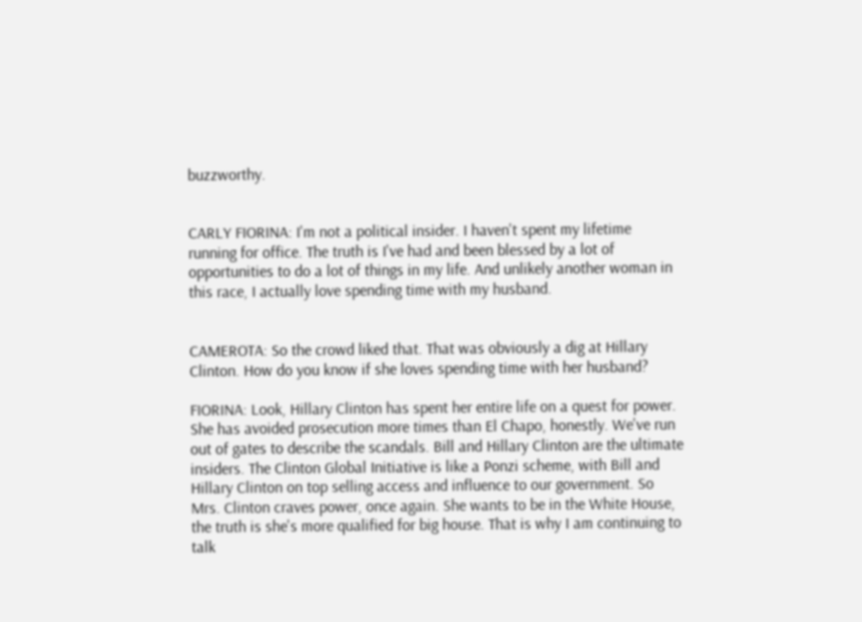buzzworthy.


CARLY FIORINA: I'm not a political insider. I haven't spent my lifetime running for office. The truth is I've had and been blessed by a lot of opportunities to do a lot of things in my life. And unlikely another woman in this race, I actually love spending time with my husband.


CAMEROTA: So the crowd liked that. That was obviously a dig at Hillary Clinton. How do you know if she loves spending time with her husband?

FIORINA: Look, Hillary Clinton has spent her entire life on a quest for power. She has avoided prosecution more times than El Chapo, honestly. We've run out of gates to describe the scandals. Bill and Hillary Clinton are the ultimate insiders. The Clinton Global Initiative is like a Ponzi scheme, with Bill and Hillary Clinton on top selling access and influence to our government. So Mrs. Clinton craves power, once again. She wants to be in the White House, the truth is she's more qualified for big house. That is why I am continuing to talk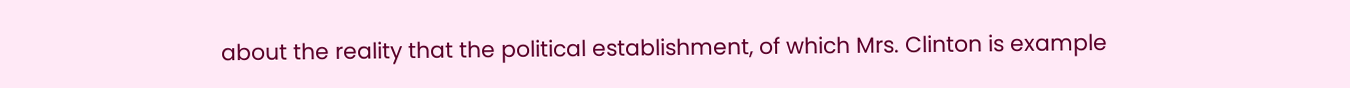about the reality that the political establishment, of which Mrs. Clinton is example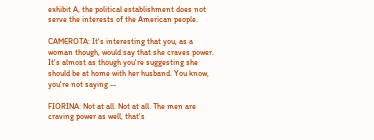exhibit A, the political establishment does not serve the interests of the American people.

CAMEROTA: It's interesting that you, as a woman though, would say that she craves power. It's almost as though you're suggesting she should be at home with her husband. You know, you're not saying --

FIORINA: Not at all. Not at all. The men are craving power as well, that's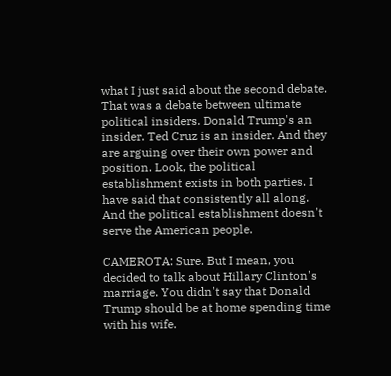what I just said about the second debate. That was a debate between ultimate political insiders. Donald Trump's an insider. Ted Cruz is an insider. And they are arguing over their own power and position. Look, the political establishment exists in both parties. I have said that consistently all along. And the political establishment doesn't serve the American people.

CAMEROTA: Sure. But I mean, you decided to talk about Hillary Clinton's marriage. You didn't say that Donald Trump should be at home spending time with his wife.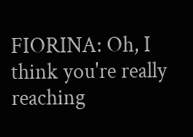FIORINA: Oh, I think you're really reaching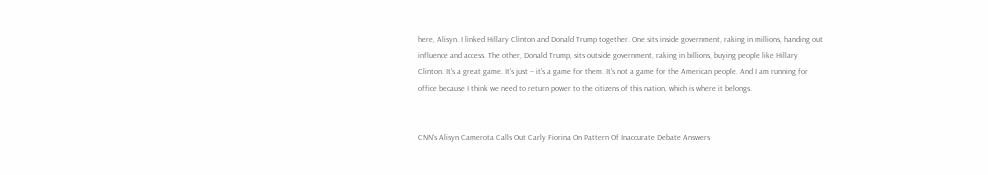here, Alisyn. I linked Hillary Clinton and Donald Trump together. One sits inside government, raking in millions, handing out influence and access. The other, Donald Trump, sits outside government, raking in billions, buying people like Hillary Clinton. It's a great game. It's just -- it's a game for them. It's not a game for the American people. And I am running for office because I think we need to return power to the citizens of this nation, which is where it belongs.


CNN's Alisyn Camerota Calls Out Carly Fiorina On Pattern Of Inaccurate Debate Answers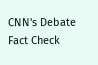CNN's Debate Fact Check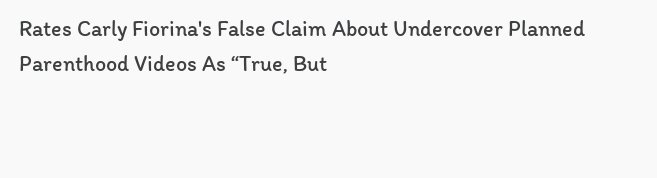Rates Carly Fiorina's False Claim About Undercover Planned Parenthood Videos As “True, But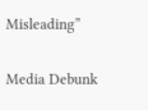Misleading”

Media Debunk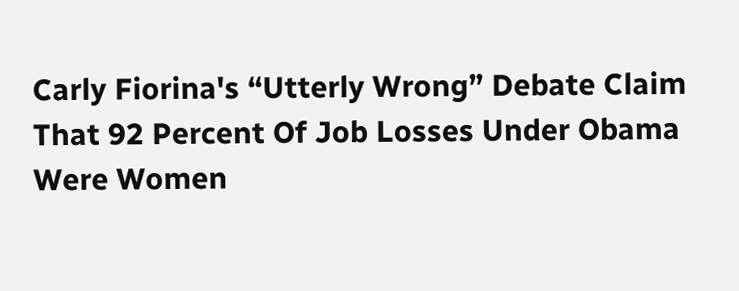Carly Fiorina's “Utterly Wrong” Debate Claim That 92 Percent Of Job Losses Under Obama Were Women